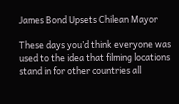James Bond Upsets Chilean Mayor

These days you’d think everyone was used to the idea that filming locations stand in for other countries all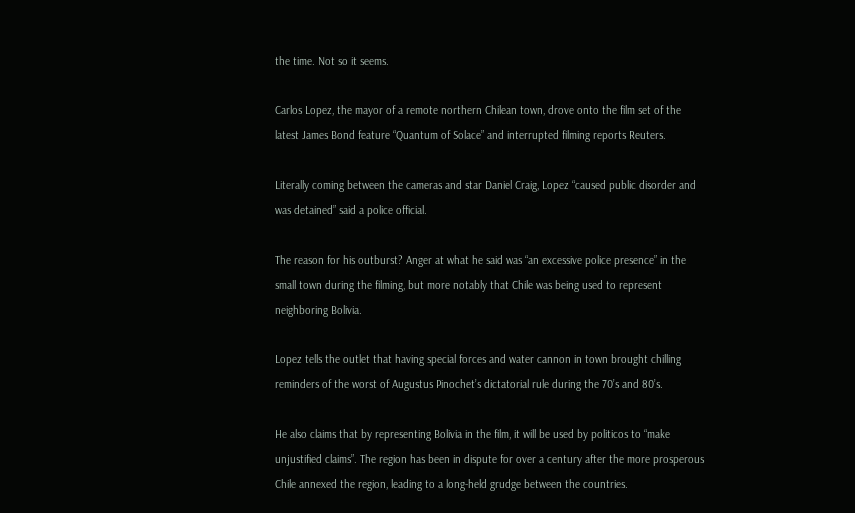the time. Not so it seems.

Carlos Lopez, the mayor of a remote northern Chilean town, drove onto the film set of the latest James Bond feature “Quantum of Solace” and interrupted filming reports Reuters.

Literally coming between the cameras and star Daniel Craig, Lopez “caused public disorder and was detained” said a police official.

The reason for his outburst? Anger at what he said was “an excessive police presence” in the small town during the filming, but more notably that Chile was being used to represent neighboring Bolivia.

Lopez tells the outlet that having special forces and water cannon in town brought chilling reminders of the worst of Augustus Pinochet’s dictatorial rule during the 70’s and 80’s.

He also claims that by representing Bolivia in the film, it will be used by politicos to “make unjustified claims”. The region has been in dispute for over a century after the more prosperous Chile annexed the region, leading to a long-held grudge between the countries.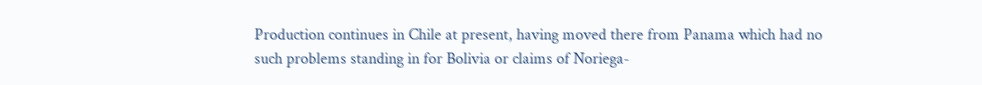Production continues in Chile at present, having moved there from Panama which had no such problems standing in for Bolivia or claims of Noriega-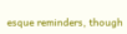esque reminders, though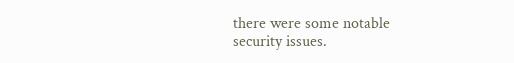there were some notable security issues.